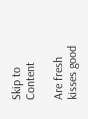Skip to Content

Are fresh kisses good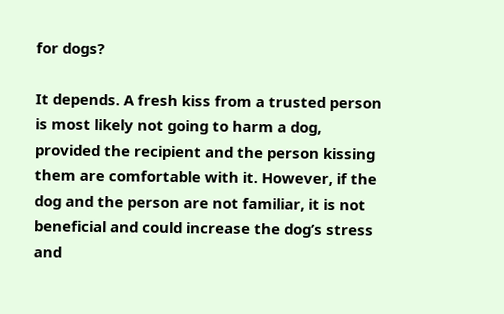for dogs?

It depends. A fresh kiss from a trusted person is most likely not going to harm a dog, provided the recipient and the person kissing them are comfortable with it. However, if the dog and the person are not familiar, it is not beneficial and could increase the dog’s stress and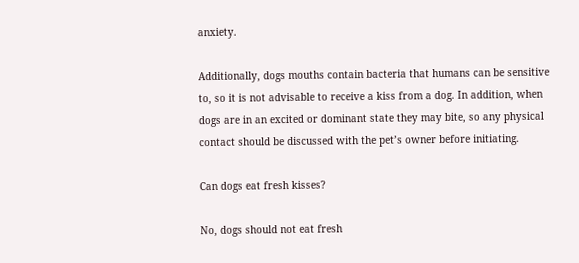anxiety.

Additionally, dogs mouths contain bacteria that humans can be sensitive to, so it is not advisable to receive a kiss from a dog. In addition, when dogs are in an excited or dominant state they may bite, so any physical contact should be discussed with the pet’s owner before initiating.

Can dogs eat fresh kisses?

No, dogs should not eat fresh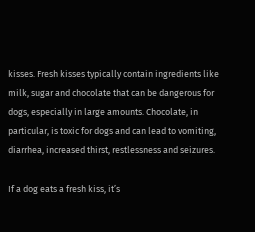kisses. Fresh kisses typically contain ingredients like milk, sugar and chocolate that can be dangerous for dogs, especially in large amounts. Chocolate, in particular, is toxic for dogs and can lead to vomiting, diarrhea, increased thirst, restlessness and seizures.

If a dog eats a fresh kiss, it’s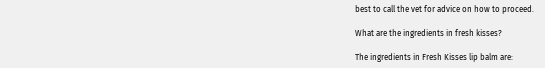best to call the vet for advice on how to proceed.

What are the ingredients in fresh kisses?

The ingredients in Fresh Kisses lip balm are: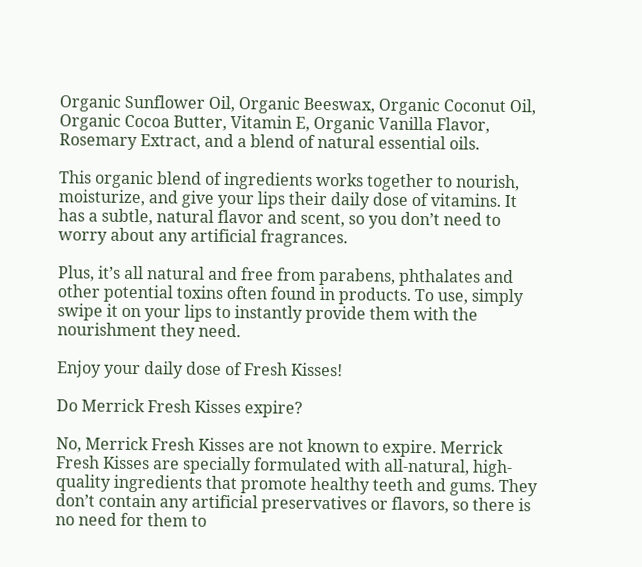Organic Sunflower Oil, Organic Beeswax, Organic Coconut Oil, Organic Cocoa Butter, Vitamin E, Organic Vanilla Flavor, Rosemary Extract, and a blend of natural essential oils.

This organic blend of ingredients works together to nourish, moisturize, and give your lips their daily dose of vitamins. It has a subtle, natural flavor and scent, so you don’t need to worry about any artificial fragrances.

Plus, it’s all natural and free from parabens, phthalates and other potential toxins often found in products. To use, simply swipe it on your lips to instantly provide them with the nourishment they need.

Enjoy your daily dose of Fresh Kisses!

Do Merrick Fresh Kisses expire?

No, Merrick Fresh Kisses are not known to expire. Merrick Fresh Kisses are specially formulated with all-natural, high-quality ingredients that promote healthy teeth and gums. They don’t contain any artificial preservatives or flavors, so there is no need for them to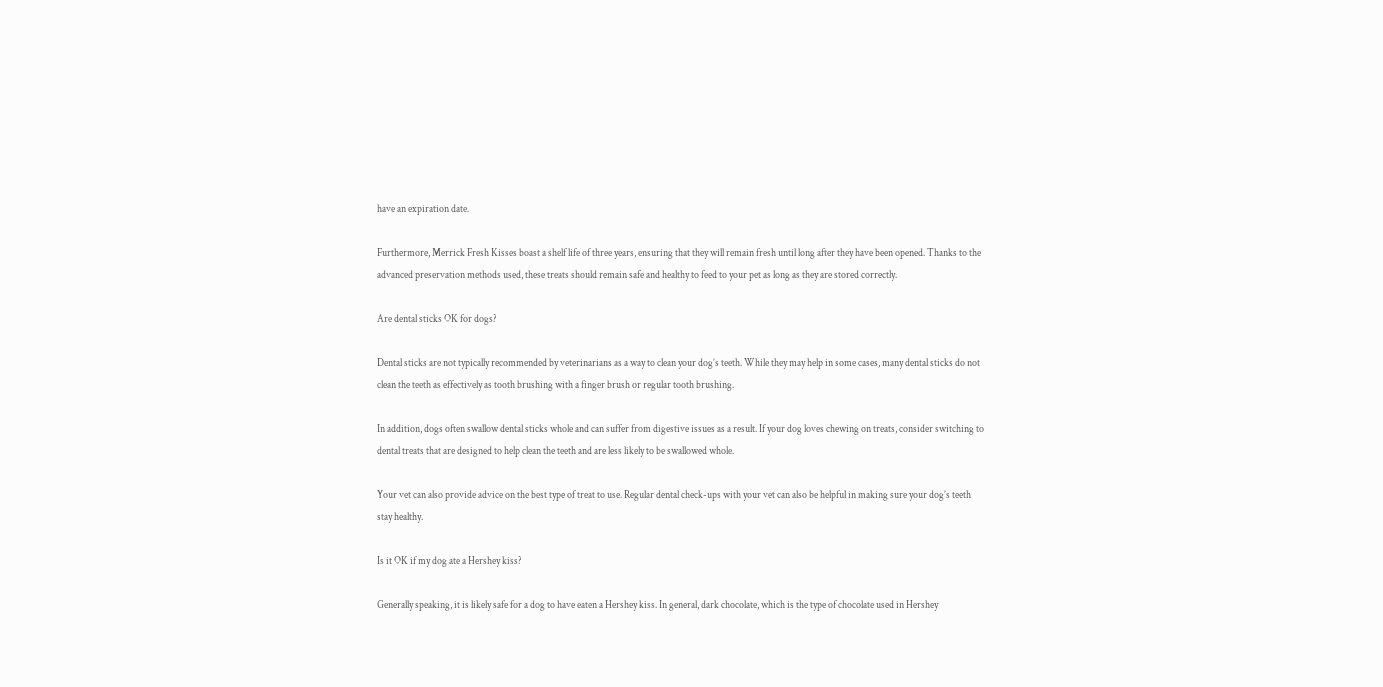have an expiration date.

Furthermore, Merrick Fresh Kisses boast a shelf life of three years, ensuring that they will remain fresh until long after they have been opened. Thanks to the advanced preservation methods used, these treats should remain safe and healthy to feed to your pet as long as they are stored correctly.

Are dental sticks OK for dogs?

Dental sticks are not typically recommended by veterinarians as a way to clean your dog’s teeth. While they may help in some cases, many dental sticks do not clean the teeth as effectively as tooth brushing with a finger brush or regular tooth brushing.

In addition, dogs often swallow dental sticks whole and can suffer from digestive issues as a result. If your dog loves chewing on treats, consider switching to dental treats that are designed to help clean the teeth and are less likely to be swallowed whole.

Your vet can also provide advice on the best type of treat to use. Regular dental check-ups with your vet can also be helpful in making sure your dog’s teeth stay healthy.

Is it OK if my dog ate a Hershey kiss?

Generally speaking, it is likely safe for a dog to have eaten a Hershey kiss. In general, dark chocolate, which is the type of chocolate used in Hershey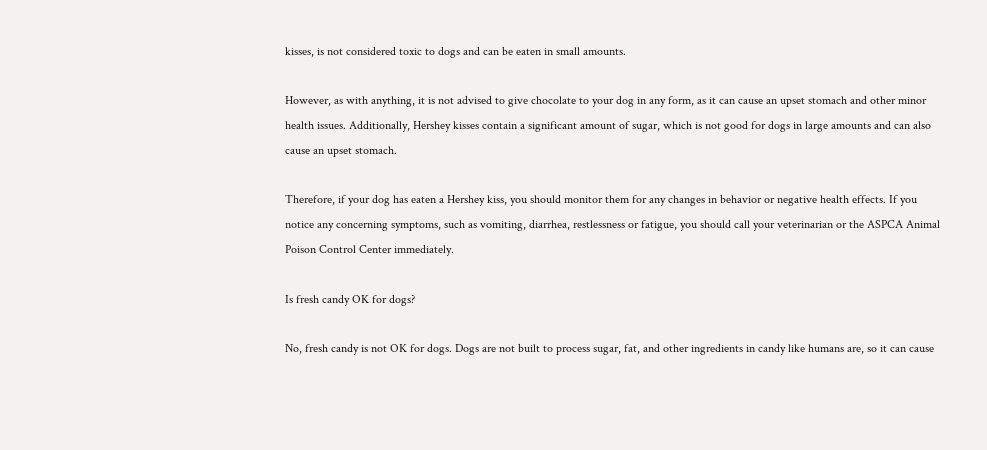kisses, is not considered toxic to dogs and can be eaten in small amounts.

However, as with anything, it is not advised to give chocolate to your dog in any form, as it can cause an upset stomach and other minor health issues. Additionally, Hershey kisses contain a significant amount of sugar, which is not good for dogs in large amounts and can also cause an upset stomach.

Therefore, if your dog has eaten a Hershey kiss, you should monitor them for any changes in behavior or negative health effects. If you notice any concerning symptoms, such as vomiting, diarrhea, restlessness or fatigue, you should call your veterinarian or the ASPCA Animal Poison Control Center immediately.

Is fresh candy OK for dogs?

No, fresh candy is not OK for dogs. Dogs are not built to process sugar, fat, and other ingredients in candy like humans are, so it can cause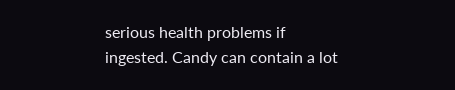serious health problems if ingested. Candy can contain a lot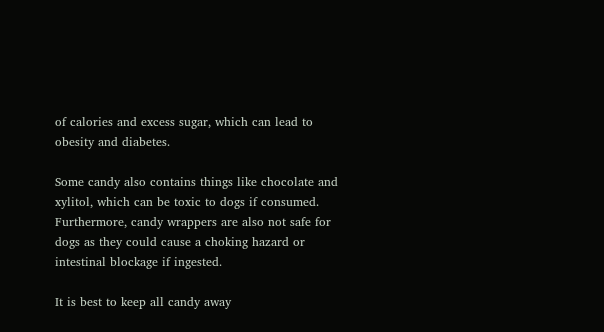of calories and excess sugar, which can lead to obesity and diabetes.

Some candy also contains things like chocolate and xylitol, which can be toxic to dogs if consumed. Furthermore, candy wrappers are also not safe for dogs as they could cause a choking hazard or intestinal blockage if ingested.

It is best to keep all candy away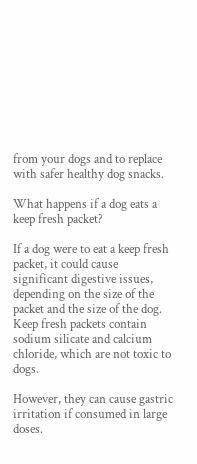from your dogs and to replace with safer healthy dog snacks.

What happens if a dog eats a keep fresh packet?

If a dog were to eat a keep fresh packet, it could cause significant digestive issues, depending on the size of the packet and the size of the dog. Keep fresh packets contain sodium silicate and calcium chloride, which are not toxic to dogs.

However, they can cause gastric irritation if consumed in large doses.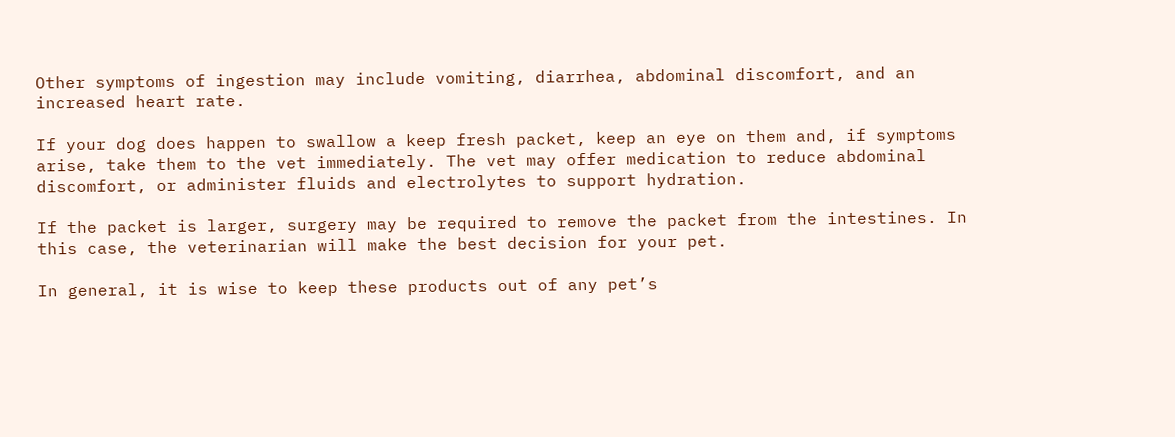Other symptoms of ingestion may include vomiting, diarrhea, abdominal discomfort, and an increased heart rate.

If your dog does happen to swallow a keep fresh packet, keep an eye on them and, if symptoms arise, take them to the vet immediately. The vet may offer medication to reduce abdominal discomfort, or administer fluids and electrolytes to support hydration.

If the packet is larger, surgery may be required to remove the packet from the intestines. In this case, the veterinarian will make the best decision for your pet.

In general, it is wise to keep these products out of any pet’s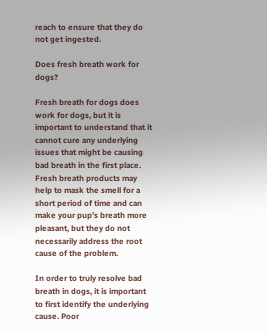reach to ensure that they do not get ingested.

Does fresh breath work for dogs?

Fresh breath for dogs does work for dogs, but it is important to understand that it cannot cure any underlying issues that might be causing bad breath in the first place. Fresh breath products may help to mask the smell for a short period of time and can make your pup’s breath more pleasant, but they do not necessarily address the root cause of the problem.

In order to truly resolve bad breath in dogs, it is important to first identify the underlying cause. Poor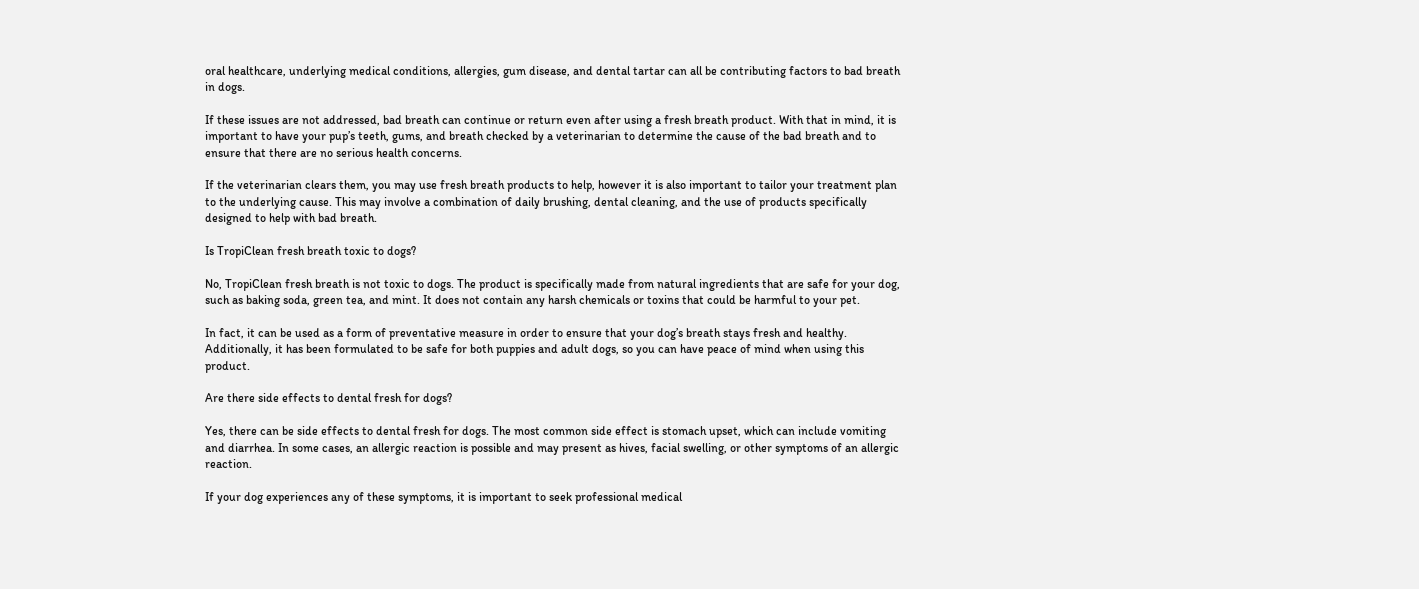oral healthcare, underlying medical conditions, allergies, gum disease, and dental tartar can all be contributing factors to bad breath in dogs.

If these issues are not addressed, bad breath can continue or return even after using a fresh breath product. With that in mind, it is important to have your pup’s teeth, gums, and breath checked by a veterinarian to determine the cause of the bad breath and to ensure that there are no serious health concerns.

If the veterinarian clears them, you may use fresh breath products to help, however it is also important to tailor your treatment plan to the underlying cause. This may involve a combination of daily brushing, dental cleaning, and the use of products specifically designed to help with bad breath.

Is TropiClean fresh breath toxic to dogs?

No, TropiClean fresh breath is not toxic to dogs. The product is specifically made from natural ingredients that are safe for your dog, such as baking soda, green tea, and mint. It does not contain any harsh chemicals or toxins that could be harmful to your pet.

In fact, it can be used as a form of preventative measure in order to ensure that your dog’s breath stays fresh and healthy. Additionally, it has been formulated to be safe for both puppies and adult dogs, so you can have peace of mind when using this product.

Are there side effects to dental fresh for dogs?

Yes, there can be side effects to dental fresh for dogs. The most common side effect is stomach upset, which can include vomiting and diarrhea. In some cases, an allergic reaction is possible and may present as hives, facial swelling, or other symptoms of an allergic reaction.

If your dog experiences any of these symptoms, it is important to seek professional medical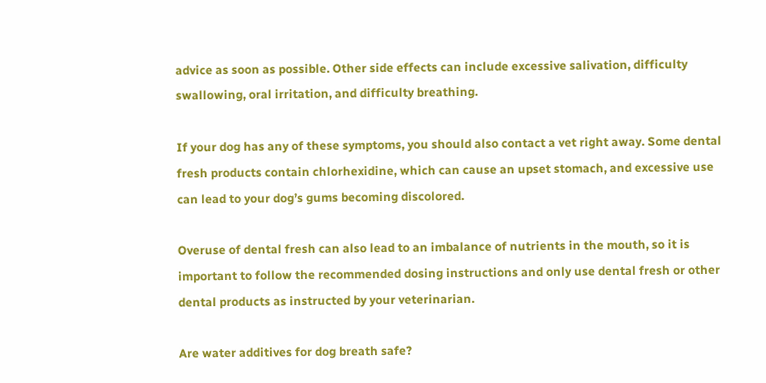advice as soon as possible. Other side effects can include excessive salivation, difficulty swallowing, oral irritation, and difficulty breathing.

If your dog has any of these symptoms, you should also contact a vet right away. Some dental fresh products contain chlorhexidine, which can cause an upset stomach, and excessive use can lead to your dog’s gums becoming discolored.

Overuse of dental fresh can also lead to an imbalance of nutrients in the mouth, so it is important to follow the recommended dosing instructions and only use dental fresh or other dental products as instructed by your veterinarian.

Are water additives for dog breath safe?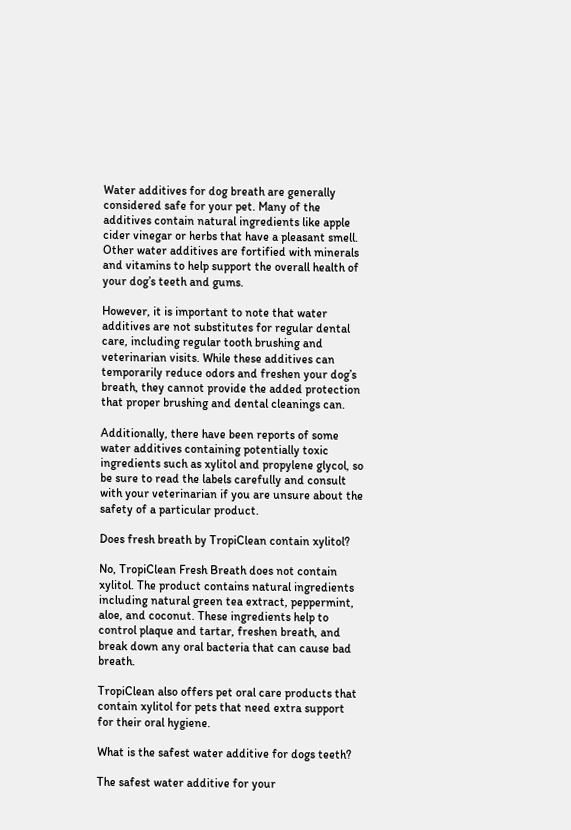Water additives for dog breath are generally considered safe for your pet. Many of the additives contain natural ingredients like apple cider vinegar or herbs that have a pleasant smell. Other water additives are fortified with minerals and vitamins to help support the overall health of your dog’s teeth and gums.

However, it is important to note that water additives are not substitutes for regular dental care, including regular tooth brushing and veterinarian visits. While these additives can temporarily reduce odors and freshen your dog’s breath, they cannot provide the added protection that proper brushing and dental cleanings can.

Additionally, there have been reports of some water additives containing potentially toxic ingredients such as xylitol and propylene glycol, so be sure to read the labels carefully and consult with your veterinarian if you are unsure about the safety of a particular product.

Does fresh breath by TropiClean contain xylitol?

No, TropiClean Fresh Breath does not contain xylitol. The product contains natural ingredients including natural green tea extract, peppermint, aloe, and coconut. These ingredients help to control plaque and tartar, freshen breath, and break down any oral bacteria that can cause bad breath.

TropiClean also offers pet oral care products that contain xylitol for pets that need extra support for their oral hygiene.

What is the safest water additive for dogs teeth?

The safest water additive for your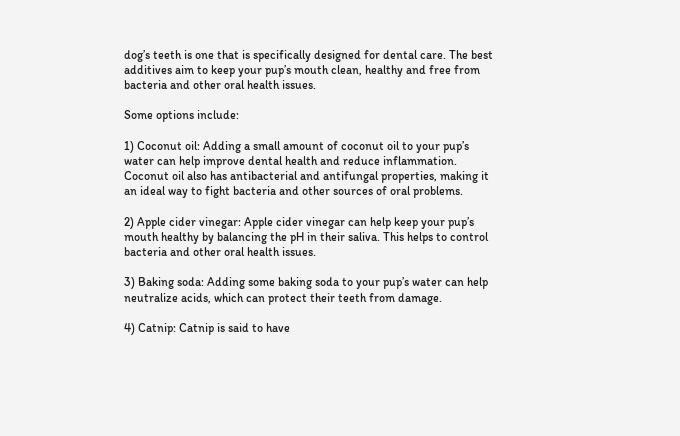dog’s teeth is one that is specifically designed for dental care. The best additives aim to keep your pup’s mouth clean, healthy and free from bacteria and other oral health issues.

Some options include:

1) Coconut oil: Adding a small amount of coconut oil to your pup’s water can help improve dental health and reduce inflammation. Coconut oil also has antibacterial and antifungal properties, making it an ideal way to fight bacteria and other sources of oral problems.

2) Apple cider vinegar: Apple cider vinegar can help keep your pup’s mouth healthy by balancing the pH in their saliva. This helps to control bacteria and other oral health issues.

3) Baking soda: Adding some baking soda to your pup’s water can help neutralize acids, which can protect their teeth from damage.

4) Catnip: Catnip is said to have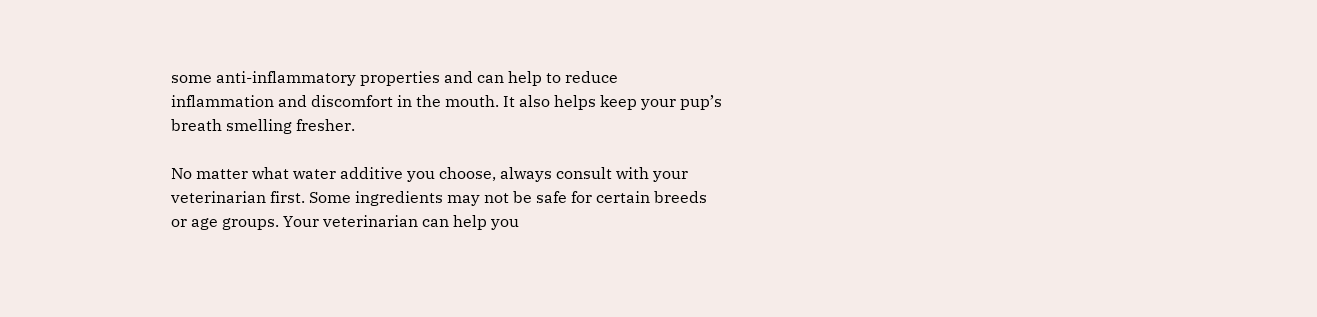some anti-inflammatory properties and can help to reduce inflammation and discomfort in the mouth. It also helps keep your pup’s breath smelling fresher.

No matter what water additive you choose, always consult with your veterinarian first. Some ingredients may not be safe for certain breeds or age groups. Your veterinarian can help you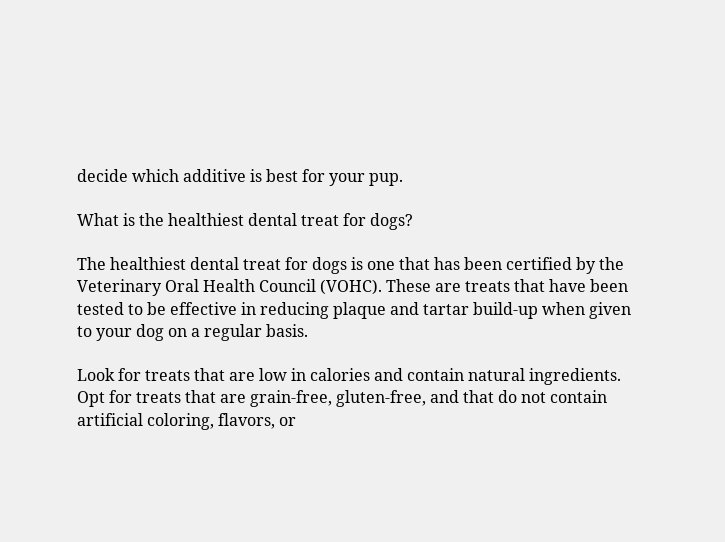decide which additive is best for your pup.

What is the healthiest dental treat for dogs?

The healthiest dental treat for dogs is one that has been certified by the Veterinary Oral Health Council (VOHC). These are treats that have been tested to be effective in reducing plaque and tartar build-up when given to your dog on a regular basis.

Look for treats that are low in calories and contain natural ingredients. Opt for treats that are grain-free, gluten-free, and that do not contain artificial coloring, flavors, or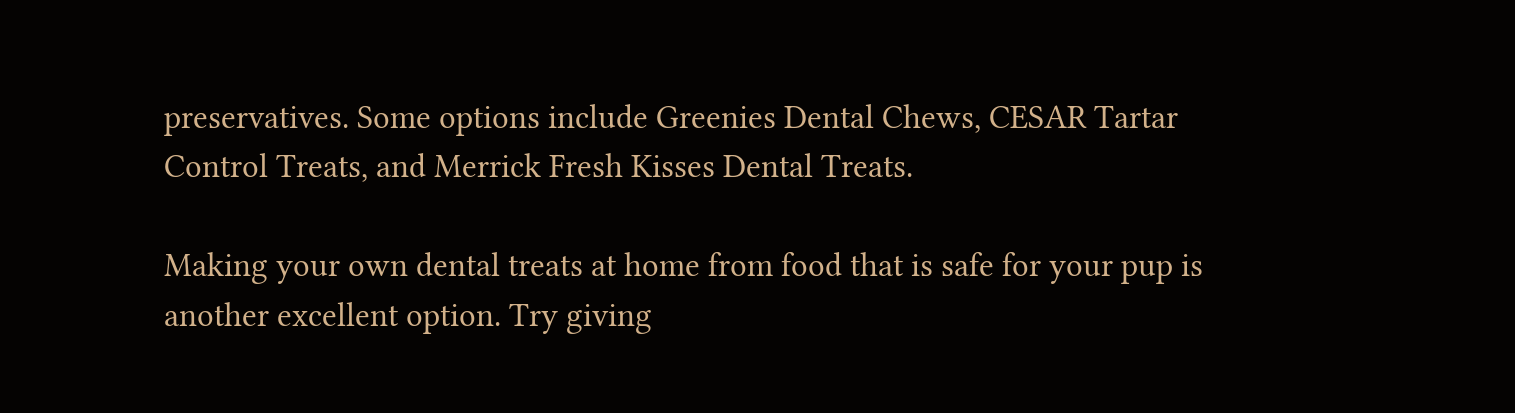preservatives. Some options include Greenies Dental Chews, CESAR Tartar Control Treats, and Merrick Fresh Kisses Dental Treats.

Making your own dental treats at home from food that is safe for your pup is another excellent option. Try giving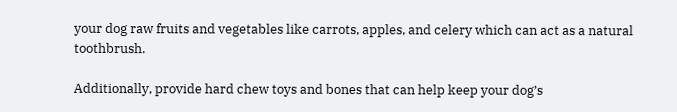your dog raw fruits and vegetables like carrots, apples, and celery which can act as a natural toothbrush.

Additionally, provide hard chew toys and bones that can help keep your dog’s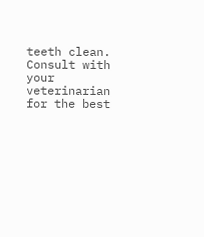teeth clean. Consult with your veterinarian for the best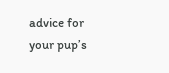advice for your pup’s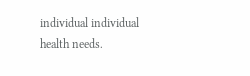individual individual health needs.